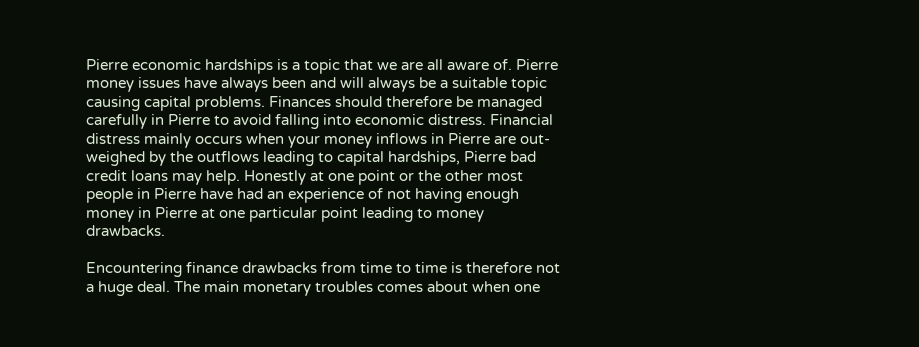Pierre economic hardships is a topic that we are all aware of. Pierre money issues have always been and will always be a suitable topic causing capital problems. Finances should therefore be managed carefully in Pierre to avoid falling into economic distress. Financial distress mainly occurs when your money inflows in Pierre are out-weighed by the outflows leading to capital hardships, Pierre bad credit loans may help. Honestly at one point or the other most people in Pierre have had an experience of not having enough money in Pierre at one particular point leading to money drawbacks.

Encountering finance drawbacks from time to time is therefore not a huge deal. The main monetary troubles comes about when one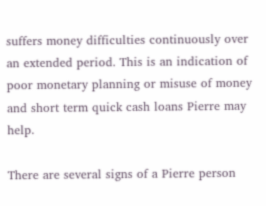suffers money difficulties continuously over an extended period. This is an indication of poor monetary planning or misuse of money and short term quick cash loans Pierre may help.

There are several signs of a Pierre person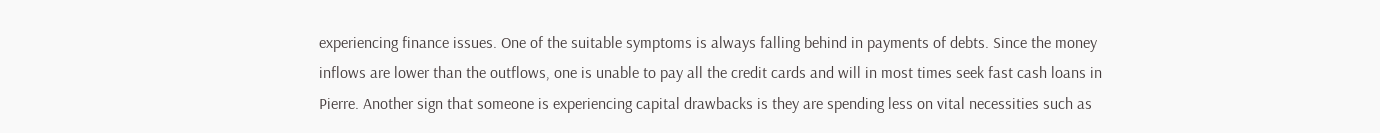experiencing finance issues. One of the suitable symptoms is always falling behind in payments of debts. Since the money inflows are lower than the outflows, one is unable to pay all the credit cards and will in most times seek fast cash loans in Pierre. Another sign that someone is experiencing capital drawbacks is they are spending less on vital necessities such as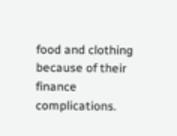food and clothing because of their finance complications.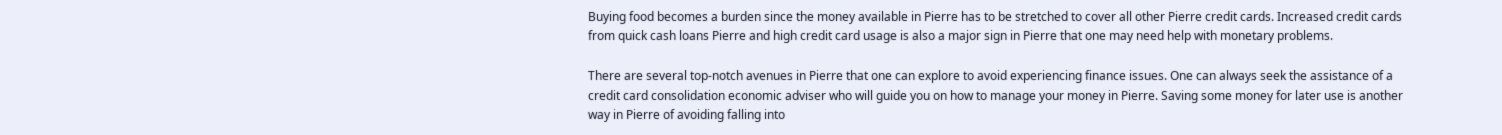Buying food becomes a burden since the money available in Pierre has to be stretched to cover all other Pierre credit cards. Increased credit cards from quick cash loans Pierre and high credit card usage is also a major sign in Pierre that one may need help with monetary problems.

There are several top-notch avenues in Pierre that one can explore to avoid experiencing finance issues. One can always seek the assistance of a credit card consolidation economic adviser who will guide you on how to manage your money in Pierre. Saving some money for later use is another way in Pierre of avoiding falling into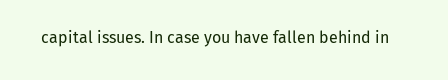capital issues. In case you have fallen behind in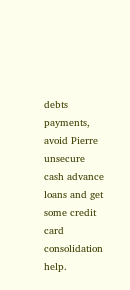debts payments, avoid Pierre unsecure cash advance loans and get some credit card consolidation help.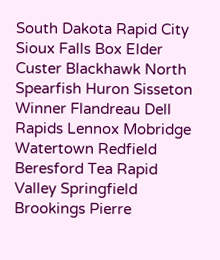South Dakota Rapid City Sioux Falls Box Elder Custer Blackhawk North Spearfish Huron Sisseton Winner Flandreau Dell Rapids Lennox Mobridge Watertown Redfield Beresford Tea Rapid Valley Springfield Brookings Pierre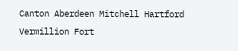Canton Aberdeen Mitchell Hartford Vermillion Fort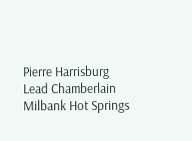Pierre Harrisburg Lead Chamberlain Milbank Hot Springs